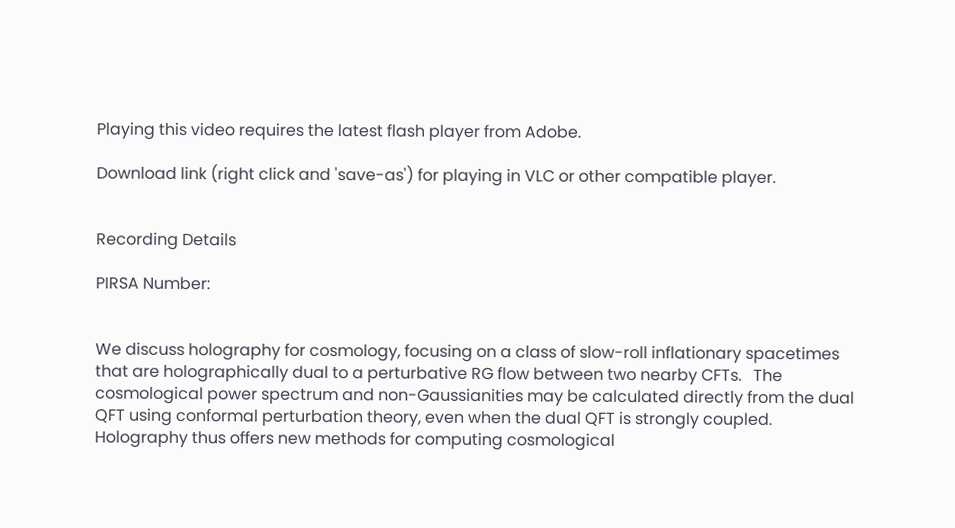Playing this video requires the latest flash player from Adobe.

Download link (right click and 'save-as') for playing in VLC or other compatible player.


Recording Details

PIRSA Number:


We discuss holography for cosmology, focusing on a class of slow-roll inflationary spacetimes that are holographically dual to a perturbative RG flow between two nearby CFTs.   The cosmological power spectrum and non-Gaussianities may be calculated directly from the dual QFT using conformal perturbation theory, even when the dual QFT is strongly coupled.  Holography thus offers new methods for computing cosmological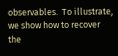observables.  To illustrate, we show how to recover the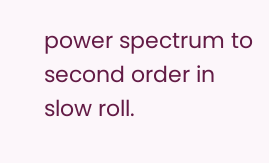power spectrum to second order in slow roll.